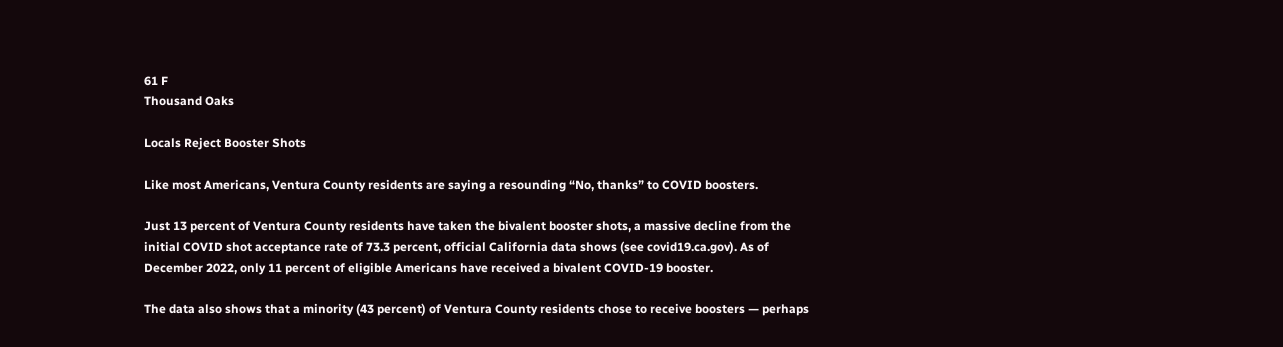61 F
Thousand Oaks

Locals Reject Booster Shots

Like most Americans, Ventura County residents are saying a resounding “No, thanks” to COVID boosters.

Just 13 percent of Ventura County residents have taken the bivalent booster shots, a massive decline from the initial COVID shot acceptance rate of 73.3 percent, official California data shows (see covid19.ca.gov). As of December 2022, only 11 percent of eligible Americans have received a bivalent COVID-19 booster.

The data also shows that a minority (43 percent) of Ventura County residents chose to receive boosters — perhaps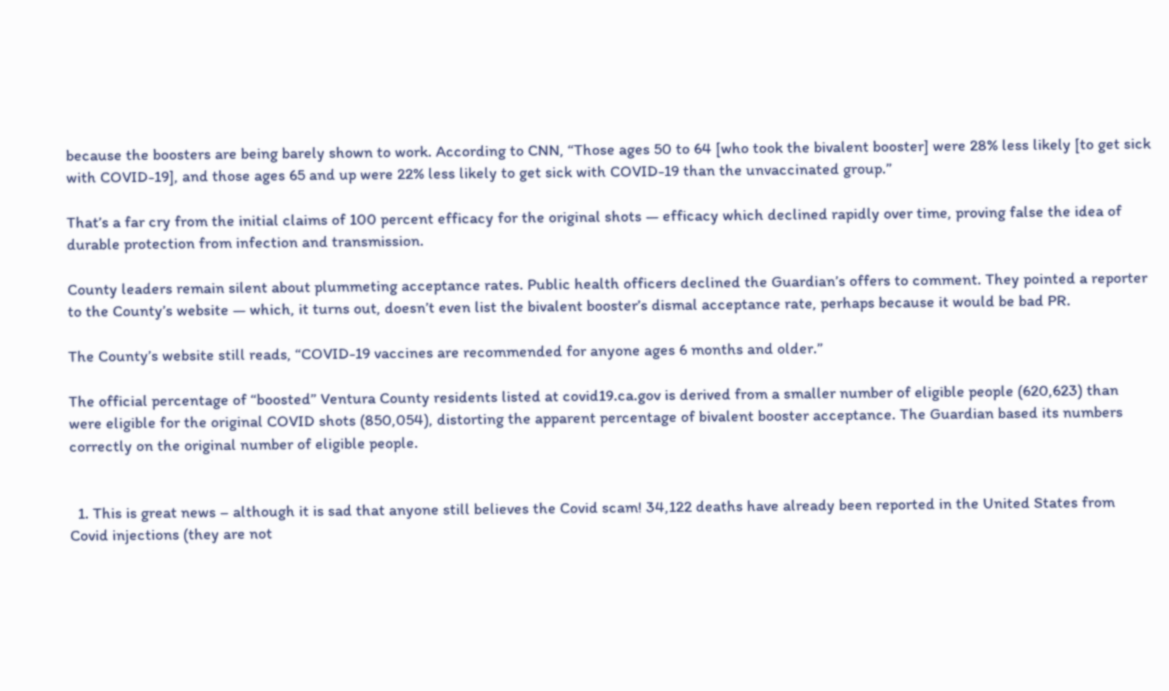because the boosters are being barely shown to work. According to CNN, “Those ages 50 to 64 [who took the bivalent booster] were 28% less likely [to get sick with COVID-19], and those ages 65 and up were 22% less likely to get sick with COVID-19 than the unvaccinated group.”

That’s a far cry from the initial claims of 100 percent efficacy for the original shots — efficacy which declined rapidly over time, proving false the idea of durable protection from infection and transmission.

County leaders remain silent about plummeting acceptance rates. Public health officers declined the Guardian’s offers to comment. They pointed a reporter to the County’s website — which, it turns out, doesn’t even list the bivalent booster’s dismal acceptance rate, perhaps because it would be bad PR.

The County’s website still reads, “COVID-19 vaccines are recommended for anyone ages 6 months and older.”

The official percentage of “boosted” Ventura County residents listed at covid19.ca.gov is derived from a smaller number of eligible people (620,623) than were eligible for the original COVID shots (850,054), distorting the apparent percentage of bivalent booster acceptance. The Guardian based its numbers correctly on the original number of eligible people.


  1. This is great news – although it is sad that anyone still believes the Covid scam! 34,122 deaths have already been reported in the United States from Covid injections (they are not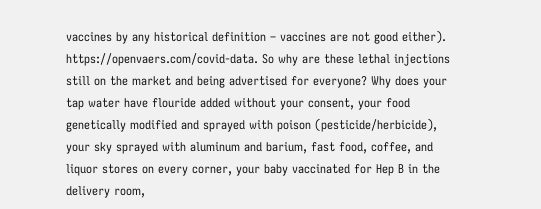vaccines by any historical definition – vaccines are not good either). https://openvaers.com/covid-data. So why are these lethal injections still on the market and being advertised for everyone? Why does your tap water have flouride added without your consent, your food genetically modified and sprayed with poison (pesticide/herbicide), your sky sprayed with aluminum and barium, fast food, coffee, and liquor stores on every corner, your baby vaccinated for Hep B in the delivery room,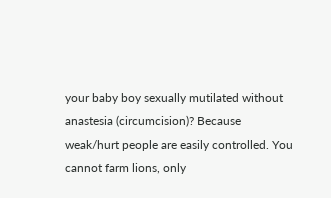your baby boy sexually mutilated without anastesia (circumcision)? Because weak/hurt people are easily controlled. You cannot farm lions, only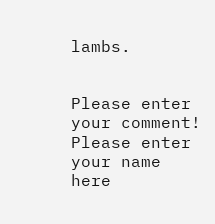lambs.


Please enter your comment!
Please enter your name here